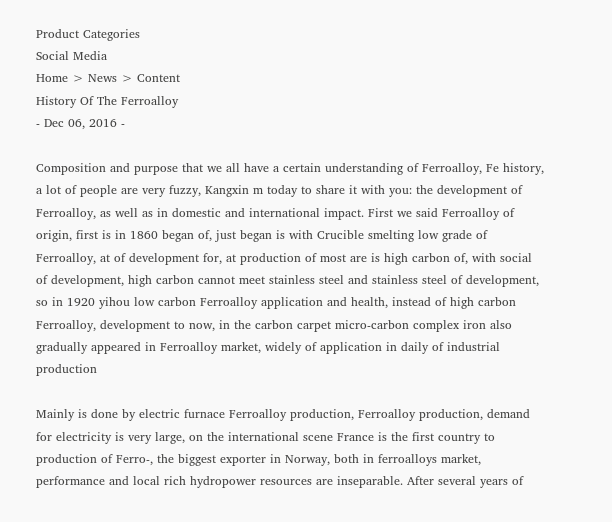Product Categories
Social Media
Home > News > Content
History Of The Ferroalloy
- Dec 06, 2016 -

Composition and purpose that we all have a certain understanding of Ferroalloy, Fe history, a lot of people are very fuzzy, Kangxin m today to share it with you: the development of Ferroalloy, as well as in domestic and international impact. First we said Ferroalloy of origin, first is in 1860 began of, just began is with Crucible smelting low grade of Ferroalloy, at of development for, at production of most are is high carbon of, with social of development, high carbon cannot meet stainless steel and stainless steel of development, so in 1920 yihou low carbon Ferroalloy application and health, instead of high carbon Ferroalloy, development to now, in the carbon carpet micro-carbon complex iron also gradually appeared in Ferroalloy market, widely of application in daily of industrial production

Mainly is done by electric furnace Ferroalloy production, Ferroalloy production, demand for electricity is very large, on the international scene France is the first country to production of Ferro-, the biggest exporter in Norway, both in ferroalloys market, performance and local rich hydropower resources are inseparable. After several years of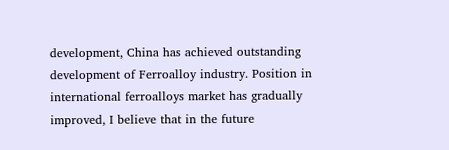development, China has achieved outstanding development of Ferroalloy industry. Position in international ferroalloys market has gradually improved, I believe that in the future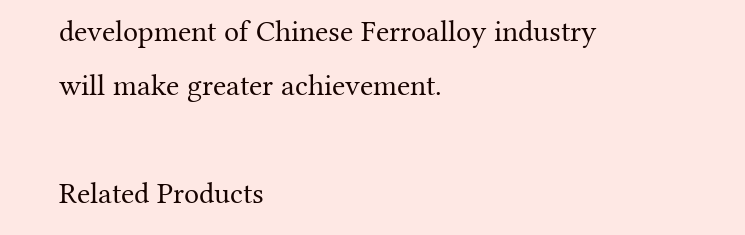development of Chinese Ferroalloy industry will make greater achievement.

Related Products